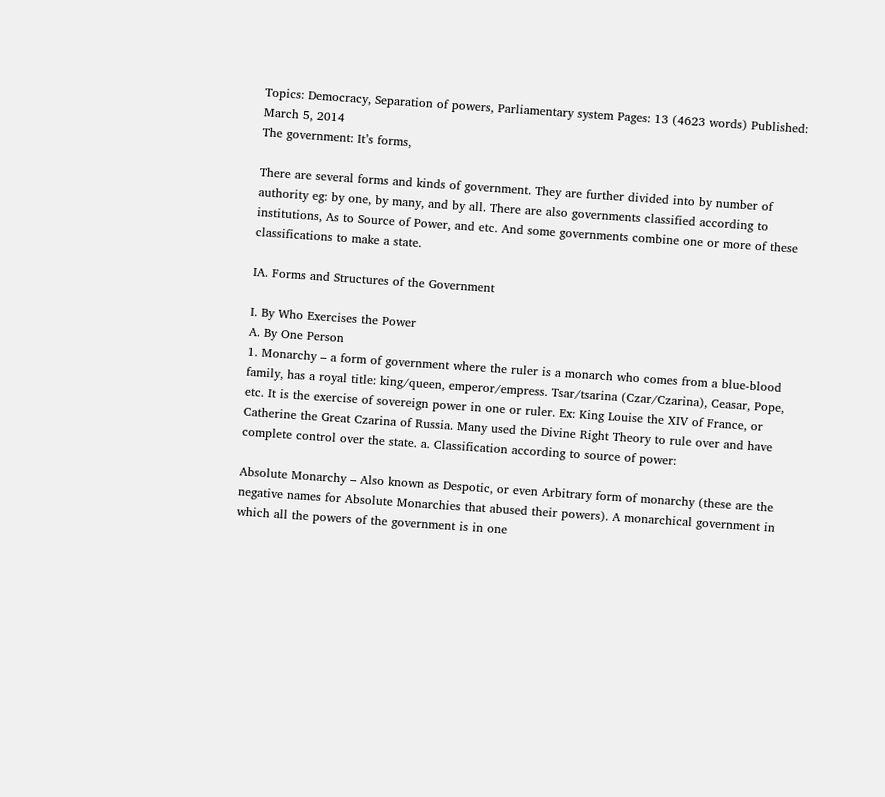Topics: Democracy, Separation of powers, Parliamentary system Pages: 13 (4623 words) Published: March 5, 2014
The government: It’s forms,

There are several forms and kinds of government. They are further divided into by number of authority eg: by one, by many, and by all. There are also governments classified according to institutions, As to Source of Power, and etc. And some governments combine one or more of these classifications to make a state.

IA. Forms and Structures of the Government

I. By Who Exercises the Power
A. By One Person
1. Monarchy – a form of government where the ruler is a monarch who comes from a blue-blood family, has a royal title: king/queen, emperor/empress. Tsar/tsarina (Czar/Czarina), Ceasar, Pope, etc. It is the exercise of sovereign power in one or ruler. Ex: King Louise the XIV of France, or Catherine the Great Czarina of Russia. Many used the Divine Right Theory to rule over and have complete control over the state. a. Classification according to source of power:

Absolute Monarchy – Also known as Despotic, or even Arbitrary form of monarchy (these are the negative names for Absolute Monarchies that abused their powers). A monarchical government in which all the powers of the government is in one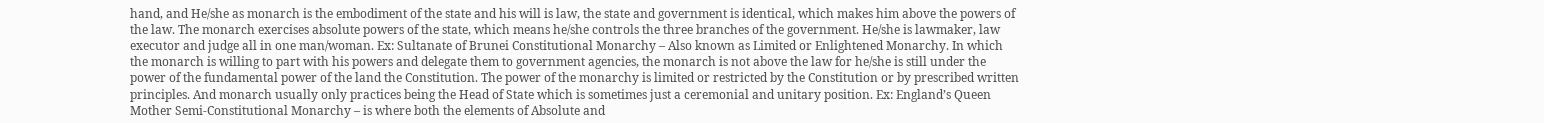hand, and He/she as monarch is the embodiment of the state and his will is law, the state and government is identical, which makes him above the powers of the law. The monarch exercises absolute powers of the state, which means he/she controls the three branches of the government. He/she is lawmaker, law executor and judge all in one man/woman. Ex: Sultanate of Brunei Constitutional Monarchy – Also known as Limited or Enlightened Monarchy. In which the monarch is willing to part with his powers and delegate them to government agencies, the monarch is not above the law for he/she is still under the power of the fundamental power of the land the Constitution. The power of the monarchy is limited or restricted by the Constitution or by prescribed written principles. And monarch usually only practices being the Head of State which is sometimes just a ceremonial and unitary position. Ex: England’s Queen Mother Semi-Constitutional Monarchy – is where both the elements of Absolute and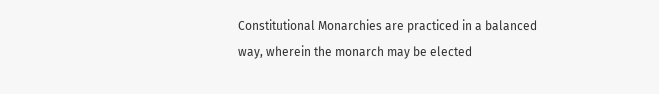Constitutional Monarchies are practiced in a balanced way, wherein the monarch may be elected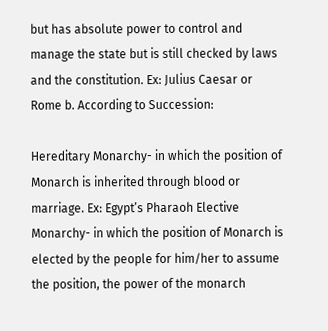but has absolute power to control and manage the state but is still checked by laws and the constitution. Ex: Julius Caesar or Rome b. According to Succession:

Hereditary Monarchy- in which the position of Monarch is inherited through blood or marriage. Ex: Egypt’s Pharaoh Elective Monarchy- in which the position of Monarch is elected by the people for him/her to assume the position, the power of the monarch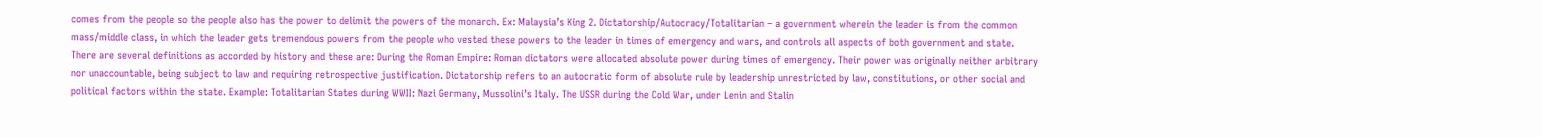comes from the people so the people also has the power to delimit the powers of the monarch. Ex: Malaysia’s King 2. Dictatorship/Autocracy/Totalitarian – a government wherein the leader is from the common mass/middle class, in which the leader gets tremendous powers from the people who vested these powers to the leader in times of emergency and wars, and controls all aspects of both government and state. There are several definitions as accorded by history and these are: During the Roman Empire: Roman dictators were allocated absolute power during times of emergency. Their power was originally neither arbitrary nor unaccountable, being subject to law and requiring retrospective justification. Dictatorship refers to an autocratic form of absolute rule by leadership unrestricted by law, constitutions, or other social and political factors within the state. Example: Totalitarian States during WWII: Nazi Germany, Mussolini’s Italy. The USSR during the Cold War, under Lenin and Stalin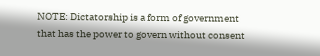NOTE: Dictatorship is a form of government that has the power to govern without consent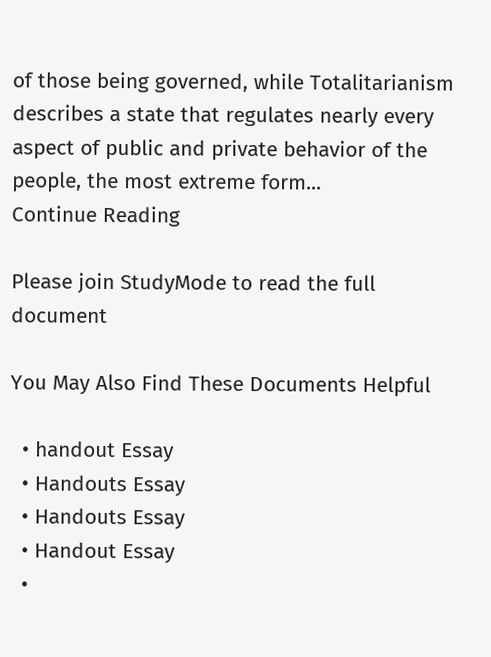of those being governed, while Totalitarianism describes a state that regulates nearly every aspect of public and private behavior of the people, the most extreme form...
Continue Reading

Please join StudyMode to read the full document

You May Also Find These Documents Helpful

  • handout Essay
  • Handouts Essay
  • Handouts Essay
  • Handout Essay
  •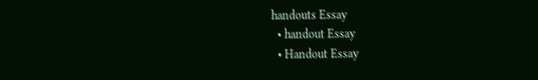handouts Essay
  • handout Essay
  • Handout Essay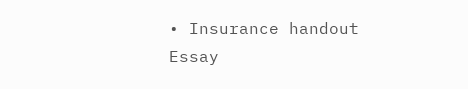• Insurance handout Essay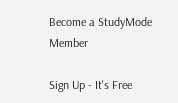Become a StudyMode Member

Sign Up - It's Free